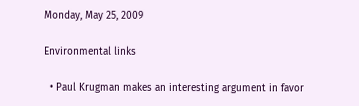Monday, May 25, 2009

Environmental links

  • Paul Krugman makes an interesting argument in favor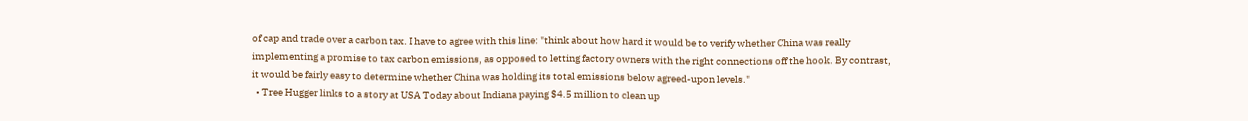of cap and trade over a carbon tax. I have to agree with this line: "think about how hard it would be to verify whether China was really implementing a promise to tax carbon emissions, as opposed to letting factory owners with the right connections off the hook. By contrast, it would be fairly easy to determine whether China was holding its total emissions below agreed-upon levels."
  • Tree Hugger links to a story at USA Today about Indiana paying $4.5 million to clean up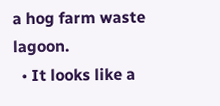a hog farm waste lagoon.
  • It looks like a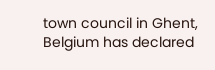town council in Ghent, Belgium has declared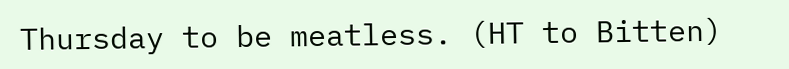Thursday to be meatless. (HT to Bitten)